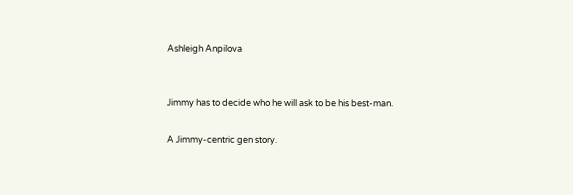Ashleigh Anpilova


Jimmy has to decide who he will ask to be his best-man.

A Jimmy-centric gen story.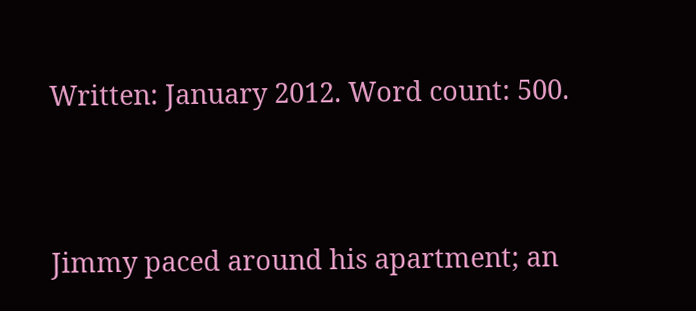Written: January 2012. Word count: 500.




Jimmy paced around his apartment; an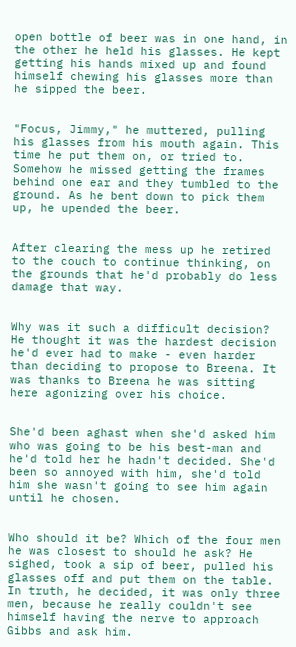open bottle of beer was in one hand, in the other he held his glasses. He kept getting his hands mixed up and found himself chewing his glasses more than he sipped the beer.


"Focus, Jimmy," he muttered, pulling his glasses from his mouth again. This time he put them on, or tried to. Somehow he missed getting the frames behind one ear and they tumbled to the ground. As he bent down to pick them up, he upended the beer.


After clearing the mess up he retired to the couch to continue thinking, on the grounds that he'd probably do less damage that way.


Why was it such a difficult decision? He thought it was the hardest decision he'd ever had to make - even harder than deciding to propose to Breena. It was thanks to Breena he was sitting here agonizing over his choice.


She'd been aghast when she'd asked him who was going to be his best-man and he'd told her he hadn't decided. She'd been so annoyed with him, she'd told him she wasn't going to see him again until he chosen.


Who should it be? Which of the four men he was closest to should he ask? He sighed, took a sip of beer, pulled his glasses off and put them on the table. In truth, he decided, it was only three men, because he really couldn't see himself having the nerve to approach Gibbs and ask him.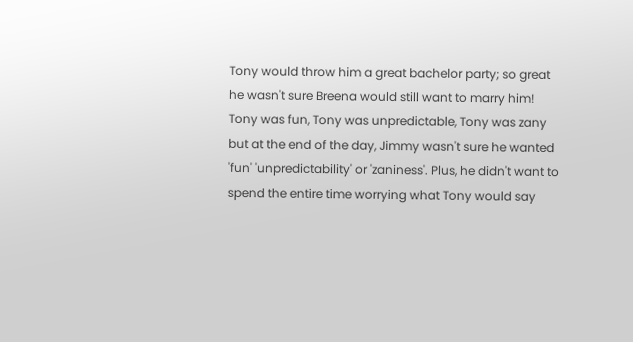Tony would throw him a great bachelor party; so great he wasn't sure Breena would still want to marry him! Tony was fun, Tony was unpredictable, Tony was zany but at the end of the day, Jimmy wasn't sure he wanted 'fun' 'unpredictability' or 'zaniness'. Plus, he didn't want to spend the entire time worrying what Tony would say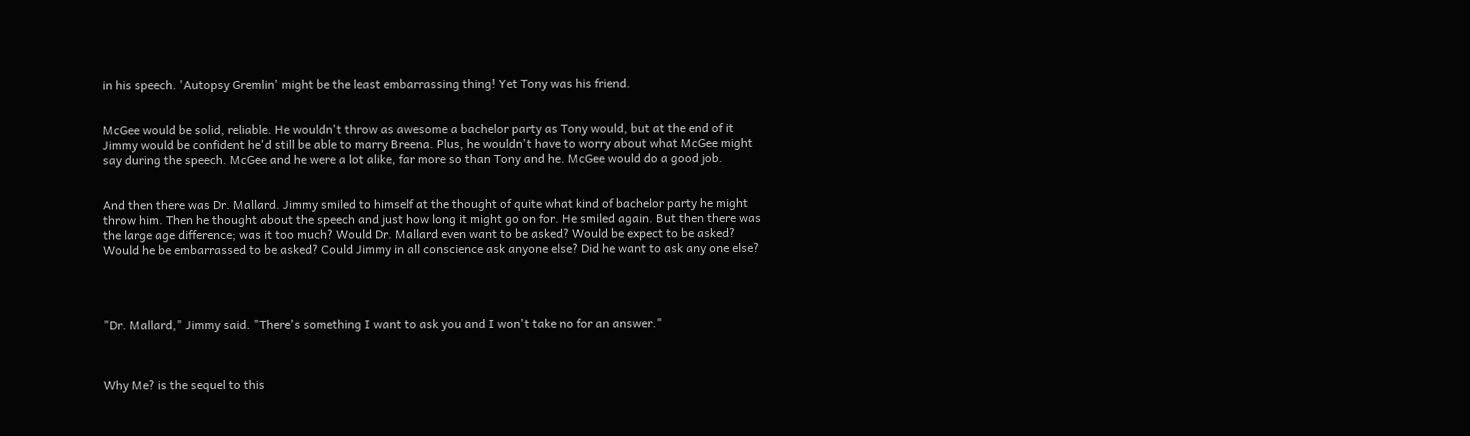in his speech. 'Autopsy Gremlin' might be the least embarrassing thing! Yet Tony was his friend.


McGee would be solid, reliable. He wouldn't throw as awesome a bachelor party as Tony would, but at the end of it Jimmy would be confident he'd still be able to marry Breena. Plus, he wouldn't have to worry about what McGee might say during the speech. McGee and he were a lot alike, far more so than Tony and he. McGee would do a good job.


And then there was Dr. Mallard. Jimmy smiled to himself at the thought of quite what kind of bachelor party he might throw him. Then he thought about the speech and just how long it might go on for. He smiled again. But then there was the large age difference; was it too much? Would Dr. Mallard even want to be asked? Would be expect to be asked? Would he be embarrassed to be asked? Could Jimmy in all conscience ask anyone else? Did he want to ask any one else?




"Dr. Mallard," Jimmy said. "There's something I want to ask you and I won't take no for an answer."



Why Me? is the sequel to this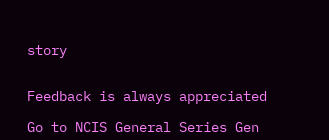story


Feedback is always appreciated

Go to NCIS General Series Gen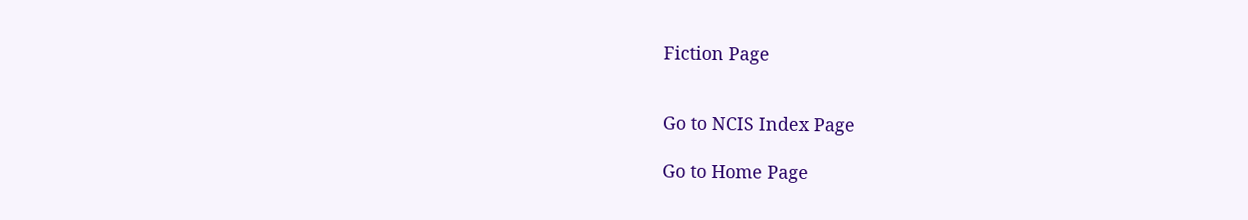Fiction Page


Go to NCIS Index Page

Go to Home Page